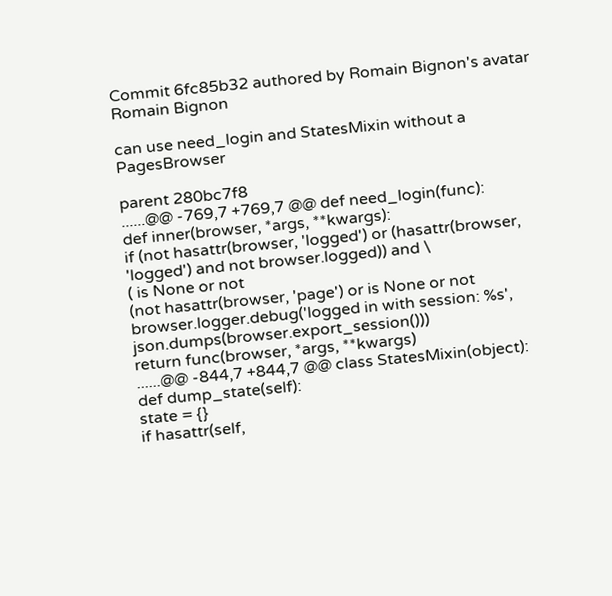Commit 6fc85b32 authored by Romain Bignon's avatar Romain Bignon

can use need_login and StatesMixin without a PagesBrowser

parent 280bc7f8
......@@ -769,7 +769,7 @@ def need_login(func):
def inner(browser, *args, **kwargs):
if (not hasattr(browser, 'logged') or (hasattr(browser, 'logged') and not browser.logged)) and \
( is None or not
(not hasattr(browser, 'page') or is None or not
browser.logger.debug('logged in with session: %s', json.dumps(browser.export_session()))
return func(browser, *args, **kwargs)
......@@ -844,7 +844,7 @@ class StatesMixin(object):
def dump_state(self):
state = {}
if hasattr(self,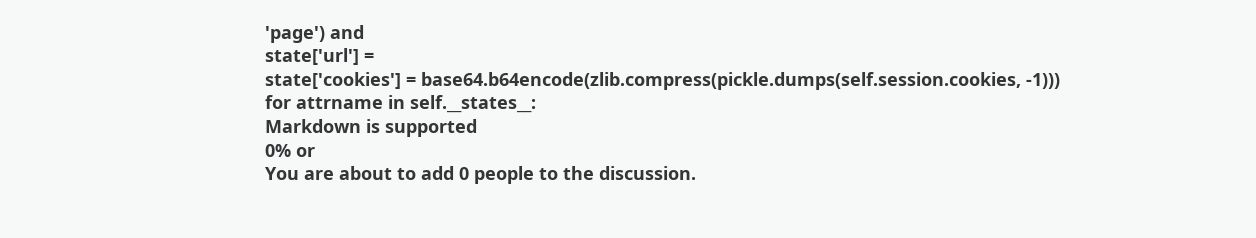'page') and
state['url'] =
state['cookies'] = base64.b64encode(zlib.compress(pickle.dumps(self.session.cookies, -1)))
for attrname in self.__states__:
Markdown is supported
0% or
You are about to add 0 people to the discussion.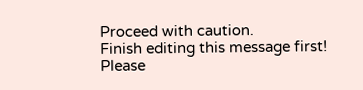Proceed with caution.
Finish editing this message first!
Please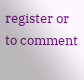register or to comment